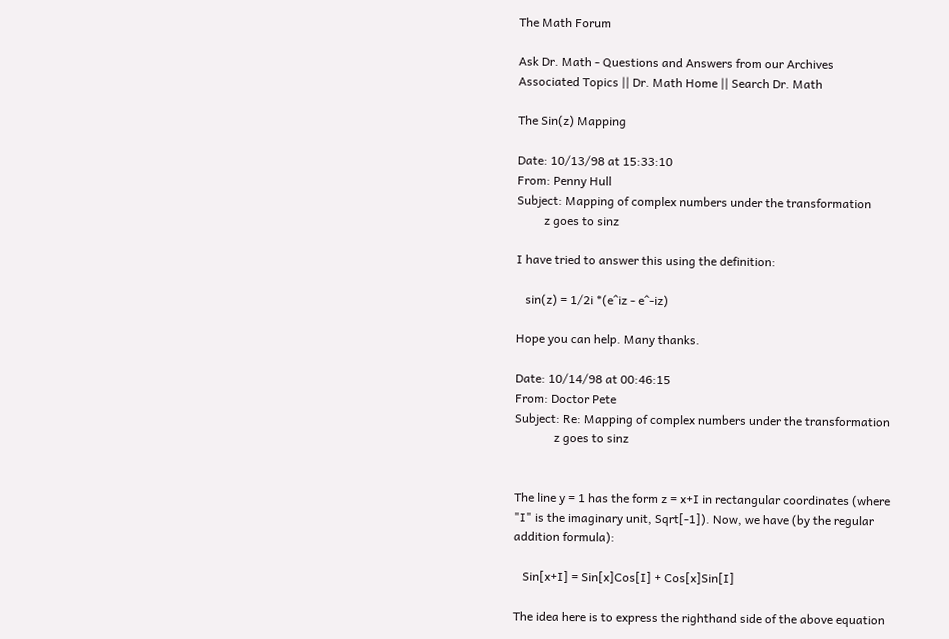The Math Forum

Ask Dr. Math - Questions and Answers from our Archives
Associated Topics || Dr. Math Home || Search Dr. Math

The Sin(z) Mapping

Date: 10/13/98 at 15:33:10
From: Penny Hull
Subject: Mapping of complex numbers under the transformation
         z goes to sinz

I have tried to answer this using the definition:

   sin(z) = 1/2i *(e^iz - e^-iz)

Hope you can help. Many thanks.

Date: 10/14/98 at 00:46:15
From: Doctor Pete
Subject: Re: Mapping of complex numbers under the transformation
             z goes to sinz


The line y = 1 has the form z = x+I in rectangular coordinates (where
"I" is the imaginary unit, Sqrt[-1]). Now, we have (by the regular
addition formula):

   Sin[x+I] = Sin[x]Cos[I] + Cos[x]Sin[I]

The idea here is to express the righthand side of the above equation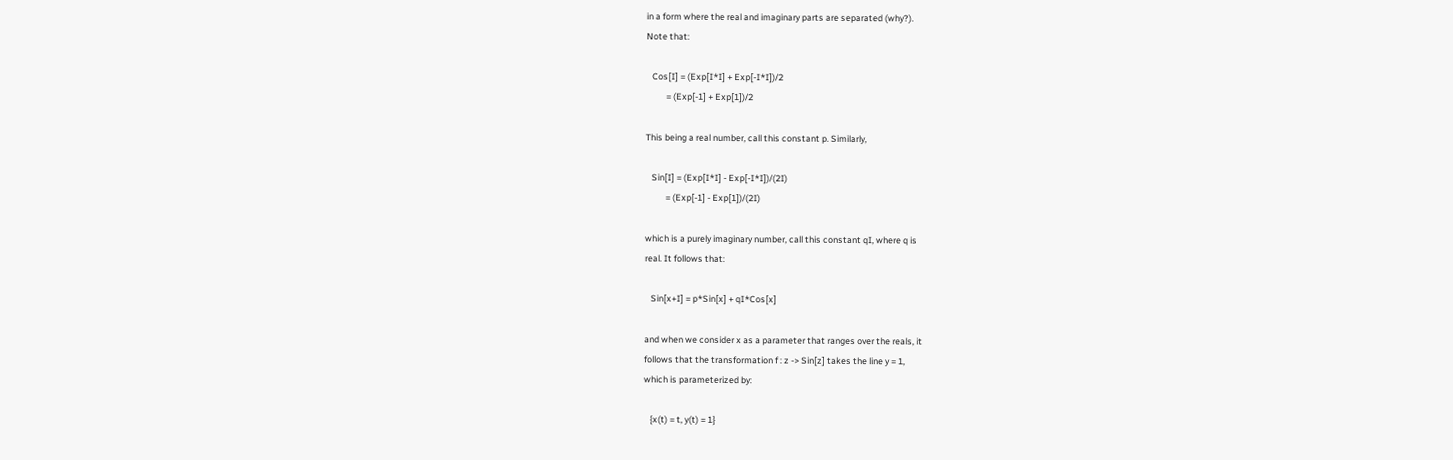in a form where the real and imaginary parts are separated (why?).
Note that:

   Cos[I] = (Exp[I*I] + Exp[-I*I])/2
          = (Exp[-1] + Exp[1])/2

This being a real number, call this constant p. Similarly,

   Sin[I] = (Exp[I*I] - Exp[-I*I])/(2I)
          = (Exp[-1] - Exp[1])/(2I)

which is a purely imaginary number, call this constant qI, where q is
real. It follows that:

   Sin[x+I] = p*Sin[x] + qI*Cos[x]

and when we consider x as a parameter that ranges over the reals, it
follows that the transformation f : z -> Sin[z] takes the line y = 1,
which is parameterized by:

   {x(t) = t, y(t) = 1}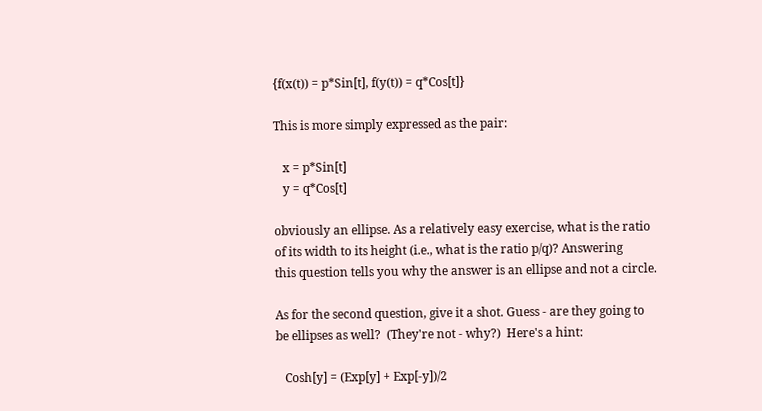{f(x(t)) = p*Sin[t], f(y(t)) = q*Cos[t]}

This is more simply expressed as the pair:

   x = p*Sin[t]
   y = q*Cos[t]

obviously an ellipse. As a relatively easy exercise, what is the ratio
of its width to its height (i.e., what is the ratio p/q)? Answering
this question tells you why the answer is an ellipse and not a circle.

As for the second question, give it a shot. Guess - are they going to
be ellipses as well?  (They're not - why?)  Here's a hint:

   Cosh[y] = (Exp[y] + Exp[-y])/2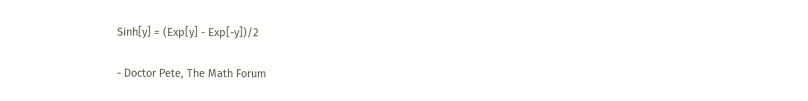Sinh[y] = (Exp[y] - Exp[-y])/2

- Doctor Pete, The Math Forum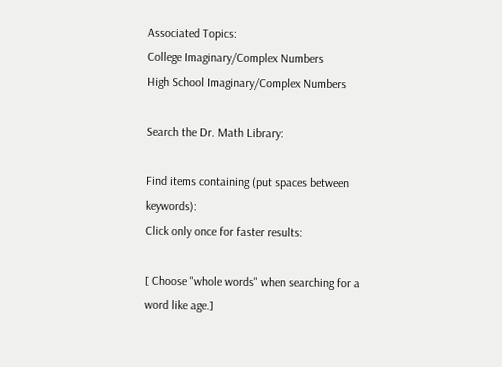Associated Topics:
College Imaginary/Complex Numbers
High School Imaginary/Complex Numbers

Search the Dr. Math Library:

Find items containing (put spaces between keywords):
Click only once for faster results:

[ Choose "whole words" when searching for a word like age.]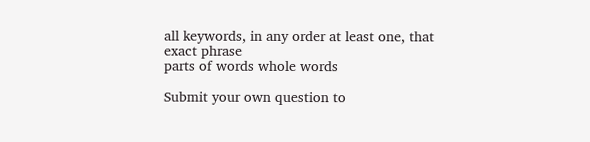all keywords, in any order at least one, that exact phrase
parts of words whole words

Submit your own question to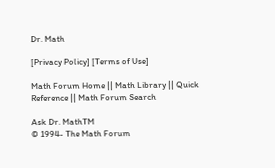Dr. Math

[Privacy Policy] [Terms of Use]

Math Forum Home || Math Library || Quick Reference || Math Forum Search

Ask Dr. MathTM
© 1994- The Math Forum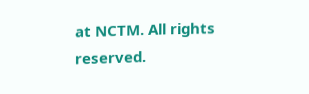at NCTM. All rights reserved.